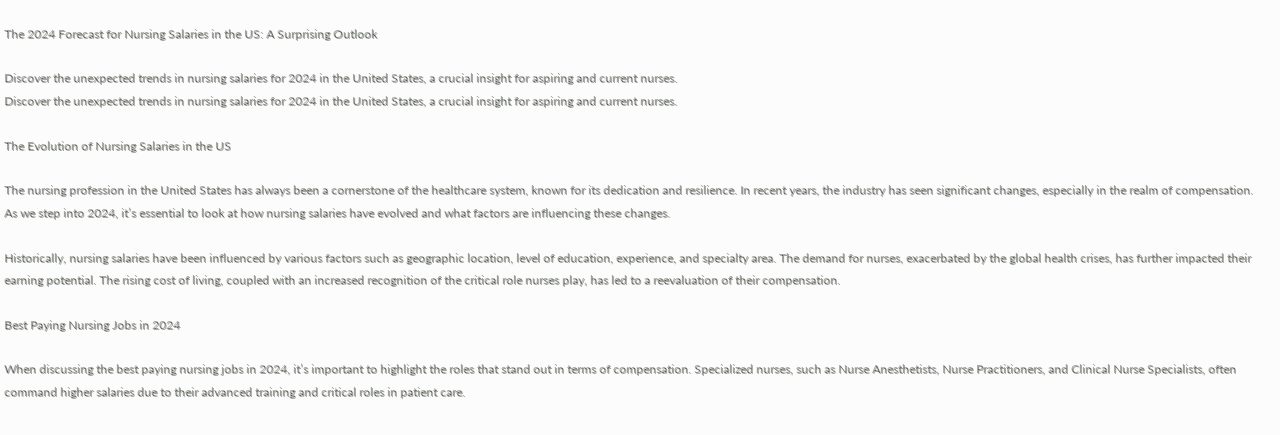The 2024 Forecast for Nursing Salaries in the US: A Surprising Outlook

Discover the unexpected trends in nursing salaries for 2024 in the United States, a crucial insight for aspiring and current nurses.
Discover the unexpected trends in nursing salaries for 2024 in the United States, a crucial insight for aspiring and current nurses.

The Evolution of Nursing Salaries in the US

The nursing profession in the United States has always been a cornerstone of the healthcare system, known for its dedication and resilience. In recent years, the industry has seen significant changes, especially in the realm of compensation. As we step into 2024, it’s essential to look at how nursing salaries have evolved and what factors are influencing these changes.

Historically, nursing salaries have been influenced by various factors such as geographic location, level of education, experience, and specialty area. The demand for nurses, exacerbated by the global health crises, has further impacted their earning potential. The rising cost of living, coupled with an increased recognition of the critical role nurses play, has led to a reevaluation of their compensation.

Best Paying Nursing Jobs in 2024

When discussing the best paying nursing jobs in 2024, it’s important to highlight the roles that stand out in terms of compensation. Specialized nurses, such as Nurse Anesthetists, Nurse Practitioners, and Clinical Nurse Specialists, often command higher salaries due to their advanced training and critical roles in patient care.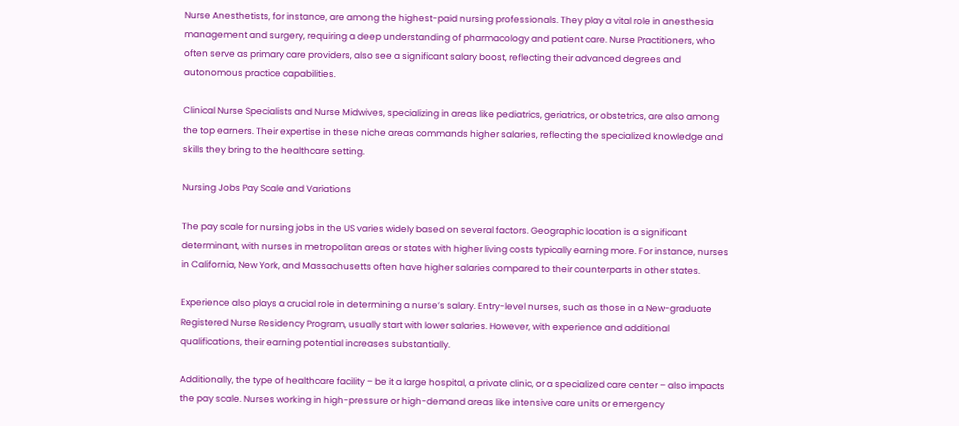Nurse Anesthetists, for instance, are among the highest-paid nursing professionals. They play a vital role in anesthesia management and surgery, requiring a deep understanding of pharmacology and patient care. Nurse Practitioners, who often serve as primary care providers, also see a significant salary boost, reflecting their advanced degrees and autonomous practice capabilities.

Clinical Nurse Specialists and Nurse Midwives, specializing in areas like pediatrics, geriatrics, or obstetrics, are also among the top earners. Their expertise in these niche areas commands higher salaries, reflecting the specialized knowledge and skills they bring to the healthcare setting.

Nursing Jobs Pay Scale and Variations

The pay scale for nursing jobs in the US varies widely based on several factors. Geographic location is a significant determinant, with nurses in metropolitan areas or states with higher living costs typically earning more. For instance, nurses in California, New York, and Massachusetts often have higher salaries compared to their counterparts in other states.

Experience also plays a crucial role in determining a nurse’s salary. Entry-level nurses, such as those in a New-graduate Registered Nurse Residency Program, usually start with lower salaries. However, with experience and additional qualifications, their earning potential increases substantially.

Additionally, the type of healthcare facility – be it a large hospital, a private clinic, or a specialized care center – also impacts the pay scale. Nurses working in high-pressure or high-demand areas like intensive care units or emergency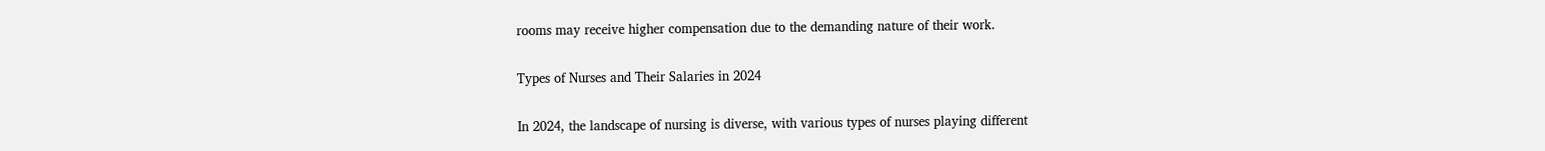rooms may receive higher compensation due to the demanding nature of their work.

Types of Nurses and Their Salaries in 2024

In 2024, the landscape of nursing is diverse, with various types of nurses playing different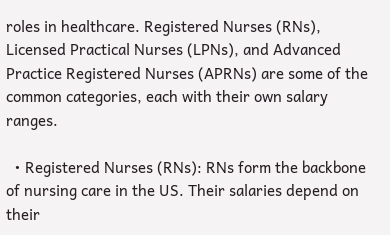roles in healthcare. Registered Nurses (RNs), Licensed Practical Nurses (LPNs), and Advanced Practice Registered Nurses (APRNs) are some of the common categories, each with their own salary ranges.

  • Registered Nurses (RNs): RNs form the backbone of nursing care in the US. Their salaries depend on their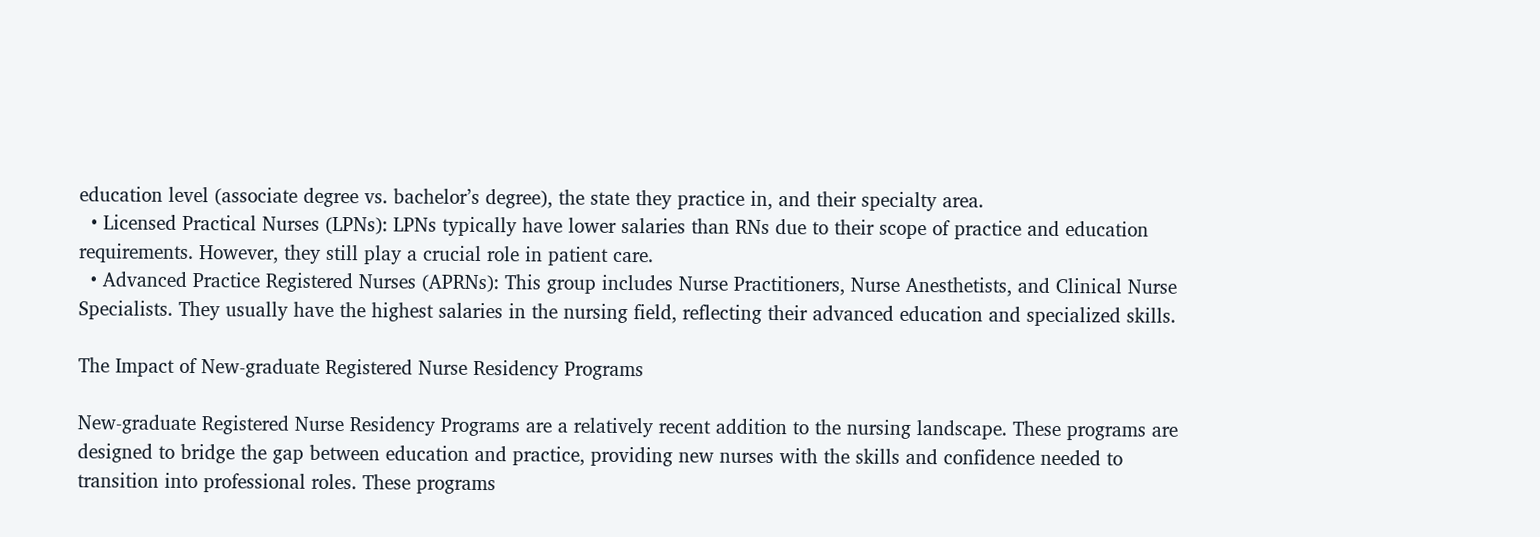education level (associate degree vs. bachelor’s degree), the state they practice in, and their specialty area.
  • Licensed Practical Nurses (LPNs): LPNs typically have lower salaries than RNs due to their scope of practice and education requirements. However, they still play a crucial role in patient care.
  • Advanced Practice Registered Nurses (APRNs): This group includes Nurse Practitioners, Nurse Anesthetists, and Clinical Nurse Specialists. They usually have the highest salaries in the nursing field, reflecting their advanced education and specialized skills.

The Impact of New-graduate Registered Nurse Residency Programs

New-graduate Registered Nurse Residency Programs are a relatively recent addition to the nursing landscape. These programs are designed to bridge the gap between education and practice, providing new nurses with the skills and confidence needed to transition into professional roles. These programs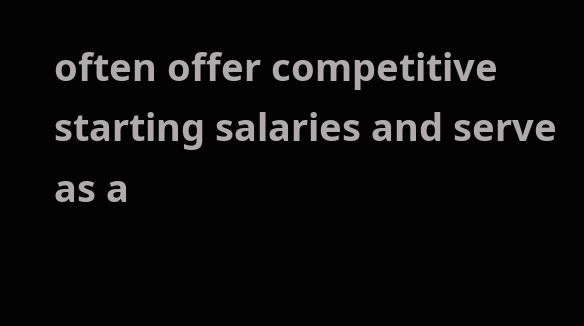often offer competitive starting salaries and serve as a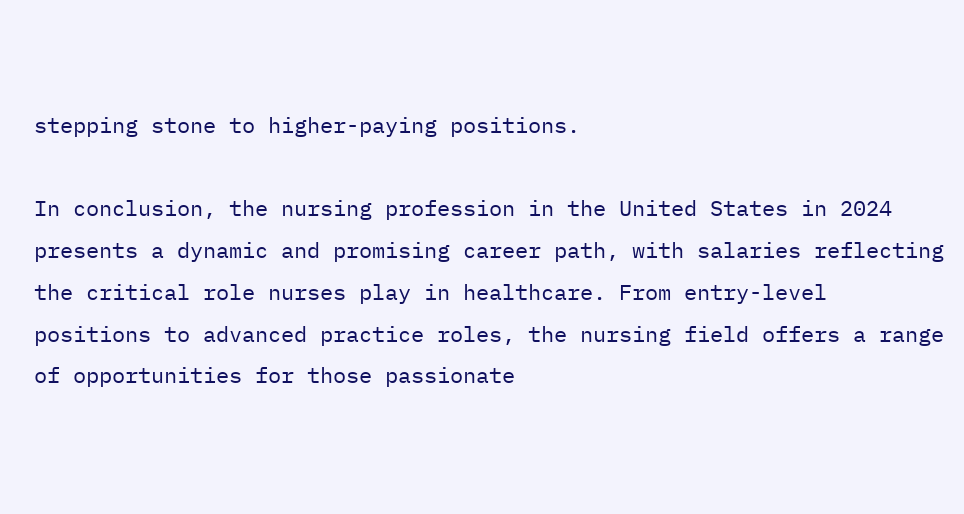stepping stone to higher-paying positions.

In conclusion, the nursing profession in the United States in 2024 presents a dynamic and promising career path, with salaries reflecting the critical role nurses play in healthcare. From entry-level positions to advanced practice roles, the nursing field offers a range of opportunities for those passionate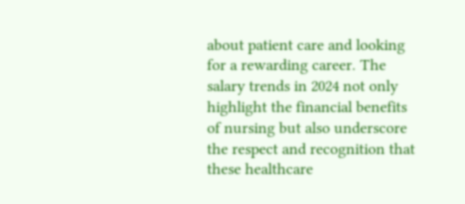about patient care and looking for a rewarding career. The salary trends in 2024 not only highlight the financial benefits of nursing but also underscore the respect and recognition that these healthcare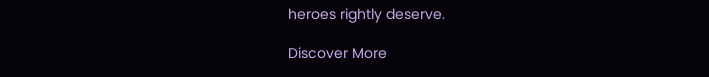heroes rightly deserve.

Discover More